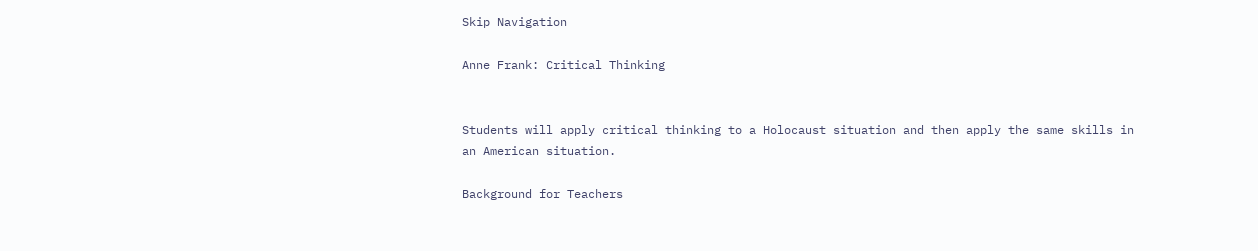Skip Navigation

Anne Frank: Critical Thinking


Students will apply critical thinking to a Holocaust situation and then apply the same skills in an American situation.

Background for Teachers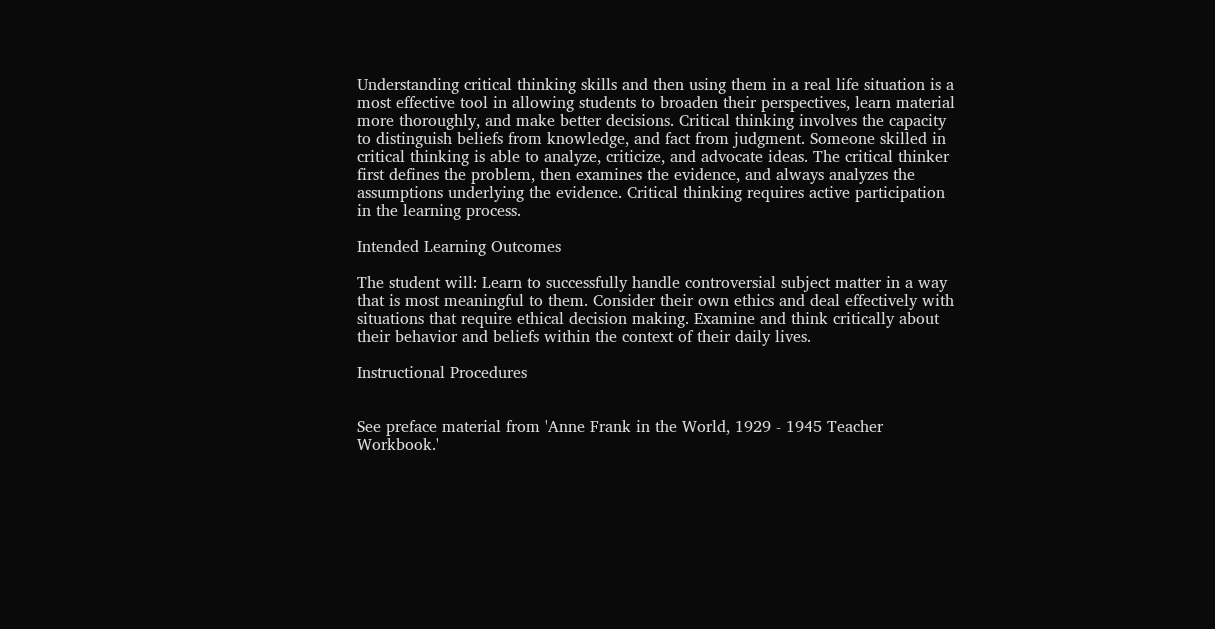Understanding critical thinking skills and then using them in a real life situation is a most effective tool in allowing students to broaden their perspectives, learn material more thoroughly, and make better decisions. Critical thinking involves the capacity to distinguish beliefs from knowledge, and fact from judgment. Someone skilled in critical thinking is able to analyze, criticize, and advocate ideas. The critical thinker first defines the problem, then examines the evidence, and always analyzes the assumptions underlying the evidence. Critical thinking requires active participation in the learning process.

Intended Learning Outcomes

The student will: Learn to successfully handle controversial subject matter in a way that is most meaningful to them. Consider their own ethics and deal effectively with situations that require ethical decision making. Examine and think critically about their behavior and beliefs within the context of their daily lives.

Instructional Procedures


See preface material from 'Anne Frank in the World, 1929 - 1945 Teacher Workbook.'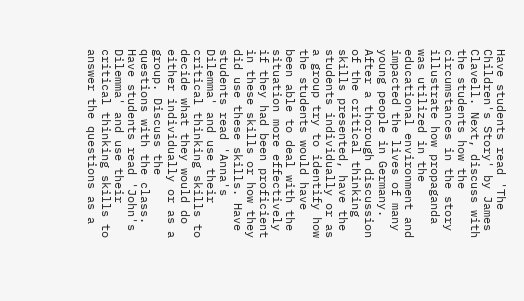Have students read 'The Children's Story' by James Clavell. Next, discuss with the students how the circumstances in the story illustrate how propaganda was utilized in the educational environment and impacted the lives of many young people in Germany. After a thorough discussion of the critical thinking skills presented, have the students individually or as a group try to identify how the students would have been able to deal with the situation more effectively if they had been proficient in these skills or how they did use these skills. Have students read 'Anna's Dilemma' and use their critical thinking skills to decide what they would do either individually or as a group. Discuss the questions with the class. Have students read 'John's Dilemma' and use their critical thinking skills to answer the questions as a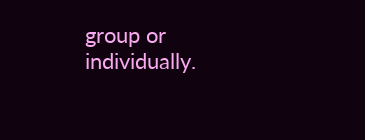group or individually.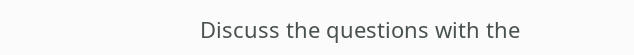Discuss the questions with the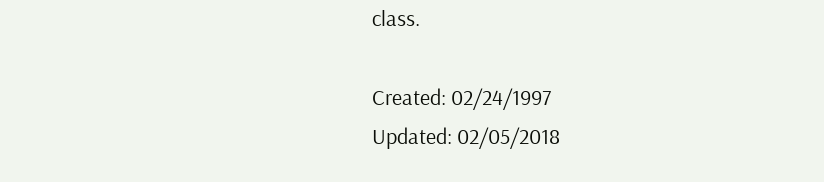class.

Created: 02/24/1997
Updated: 02/05/2018